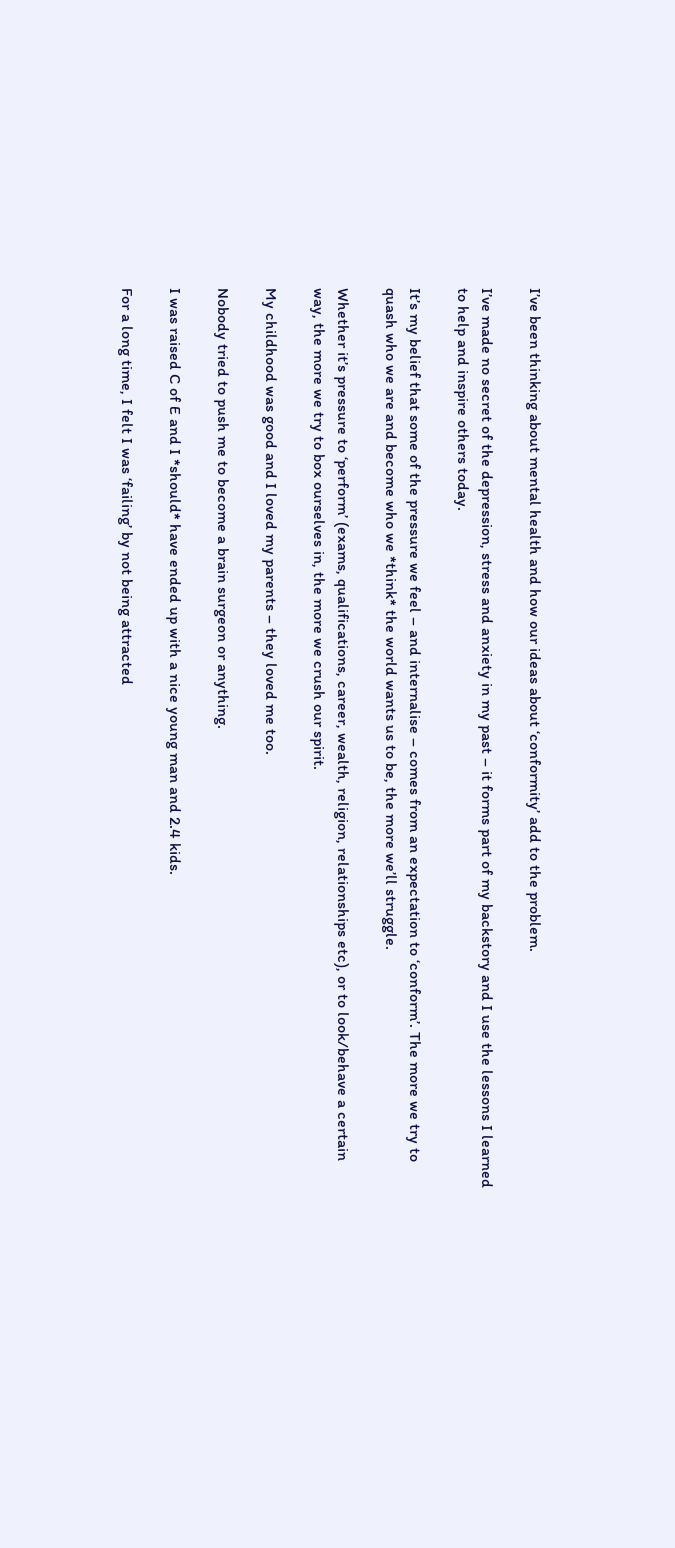I’ve been thinking about mental health and how our ideas about ‘conformity’ add to the problem.

I’ve made no secret of the depression, stress and anxiety in my past – it forms part of my backstory and I use the lessons I learned to help and inspire others today.

It’s my belief that some of the pressure we feel – and internalise – comes from an expectation to ‘conform’. The more we try to quash who we are and become who we *think* the world wants us to be, the more we’ll struggle.

Whether it’s pressure to ‘perform’ (exams, qualifications, career, wealth, religion, relationships etc), or to look/behave a certain way, the more we try to box ourselves in, the more we crush our spirit.

My childhood was good and I loved my parents – they loved me too.

Nobody tried to push me to become a brain surgeon or anything.

I was raised C of E and I *should* have ended up with a nice young man and 2.4 kids.

For a long time, I felt I was ‘failing’ by not being attracted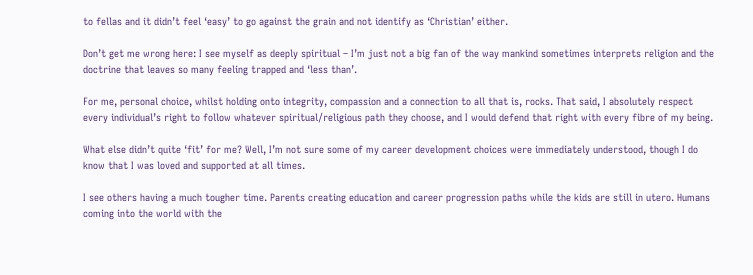to fellas and it didn’t feel ‘easy’ to go against the grain and not identify as ‘Christian’ either.

Don’t get me wrong here: I see myself as deeply spiritual – I’m just not a big fan of the way mankind sometimes interprets religion and the doctrine that leaves so many feeling trapped and ‘less than’.

For me, personal choice, whilst holding onto integrity, compassion and a connection to all that is, rocks. That said, I absolutely respect every individual’s right to follow whatever spiritual/religious path they choose, and I would defend that right with every fibre of my being.

What else didn’t quite ‘fit’ for me? Well, I’m not sure some of my career development choices were immediately understood, though I do know that I was loved and supported at all times.

I see others having a much tougher time. Parents creating education and career progression paths while the kids are still in utero. Humans coming into the world with the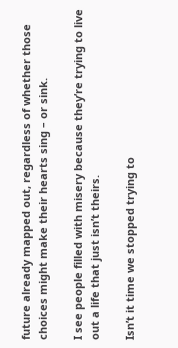future already mapped out, regardless of whether those choices might make their hearts sing – or sink.

I see people filled with misery because they’re trying to live out a life that just isn’t theirs.

Isn’t it time we stopped trying to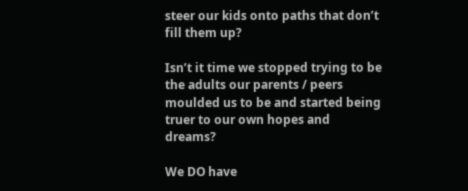steer our kids onto paths that don’t fill them up?

Isn’t it time we stopped trying to be the adults our parents / peers moulded us to be and started being truer to our own hopes and dreams?

We DO have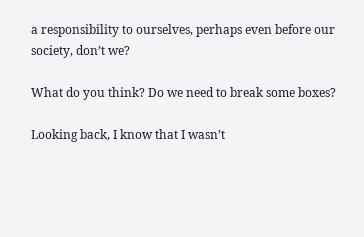a responsibility to ourselves, perhaps even before our society, don’t we?

What do you think? Do we need to break some boxes?

Looking back, I know that I wasn’t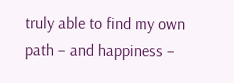truly able to find my own path – and happiness –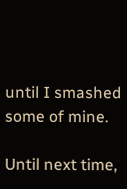until I smashed some of mine.

Until next time,